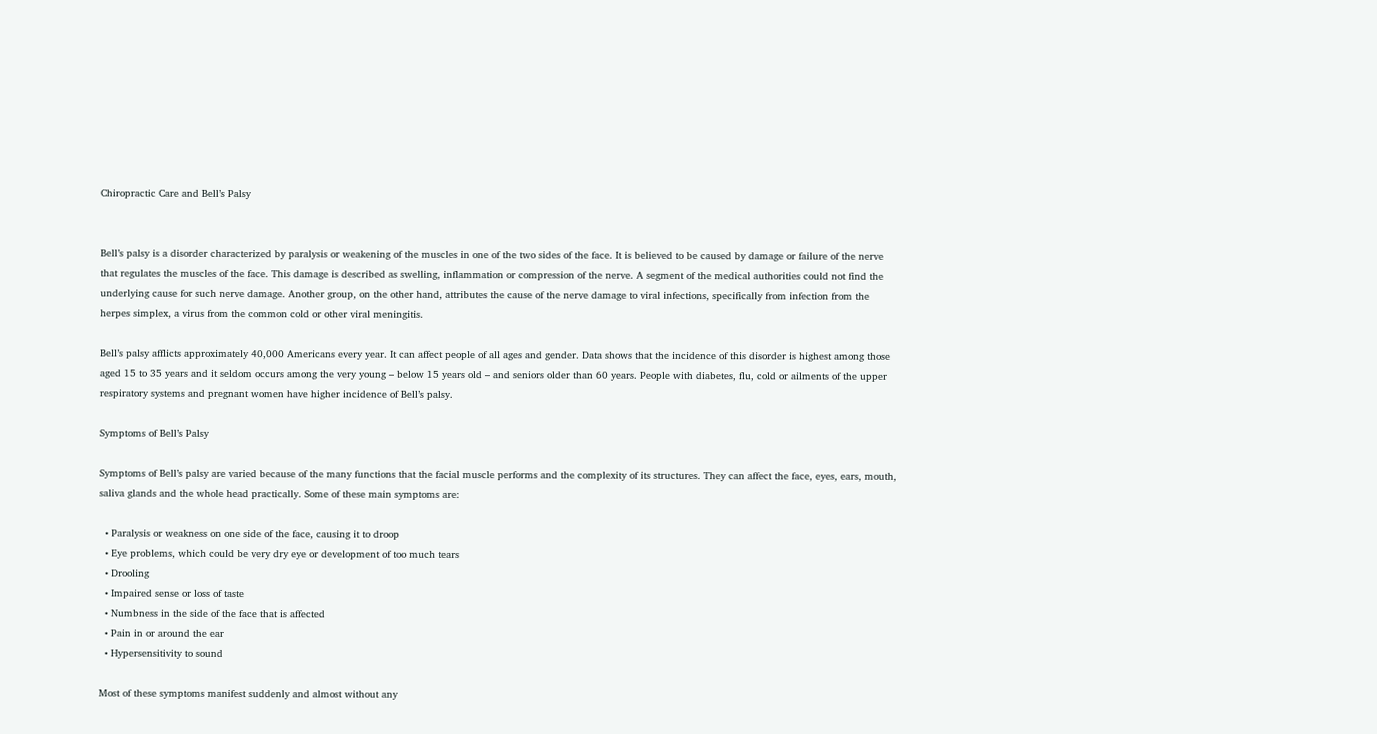Chiropractic Care and Bell’s Palsy


Bell’s palsy is a disorder characterized by paralysis or weakening of the muscles in one of the two sides of the face. It is believed to be caused by damage or failure of the nerve that regulates the muscles of the face. This damage is described as swelling, inflammation or compression of the nerve. A segment of the medical authorities could not find the underlying cause for such nerve damage. Another group, on the other hand, attributes the cause of the nerve damage to viral infections, specifically from infection from the herpes simplex, a virus from the common cold or other viral meningitis.

Bell’s palsy afflicts approximately 40,000 Americans every year. It can affect people of all ages and gender. Data shows that the incidence of this disorder is highest among those aged 15 to 35 years and it seldom occurs among the very young – below 15 years old – and seniors older than 60 years. People with diabetes, flu, cold or ailments of the upper respiratory systems and pregnant women have higher incidence of Bell’s palsy.

Symptoms of Bell’s Palsy

Symptoms of Bell’s palsy are varied because of the many functions that the facial muscle performs and the complexity of its structures. They can affect the face, eyes, ears, mouth, saliva glands and the whole head practically. Some of these main symptoms are:

  • Paralysis or weakness on one side of the face, causing it to droop
  • Eye problems, which could be very dry eye or development of too much tears
  • Drooling
  • Impaired sense or loss of taste
  • Numbness in the side of the face that is affected
  • Pain in or around the ear
  • Hypersensitivity to sound

Most of these symptoms manifest suddenly and almost without any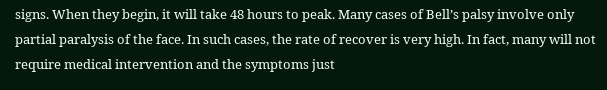signs. When they begin, it will take 48 hours to peak. Many cases of Bell’s palsy involve only partial paralysis of the face. In such cases, the rate of recover is very high. In fact, many will not require medical intervention and the symptoms just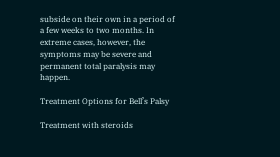subside on their own in a period of a few weeks to two months. In extreme cases, however, the symptoms may be severe and permanent total paralysis may happen.

Treatment Options for Bell’s Palsy

Treatment with steroids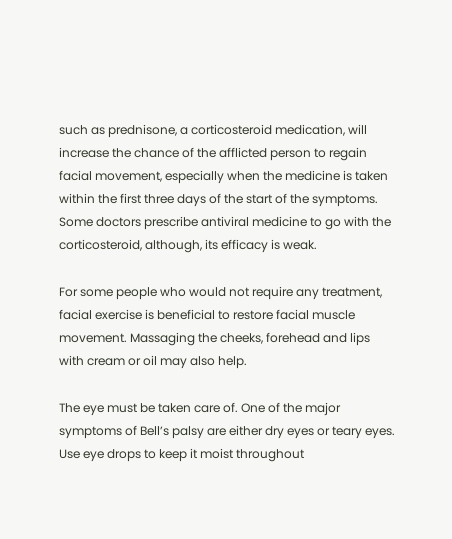such as prednisone, a corticosteroid medication, will increase the chance of the afflicted person to regain facial movement, especially when the medicine is taken within the first three days of the start of the symptoms. Some doctors prescribe antiviral medicine to go with the corticosteroid, although, its efficacy is weak.

For some people who would not require any treatment, facial exercise is beneficial to restore facial muscle movement. Massaging the cheeks, forehead and lips with cream or oil may also help.

The eye must be taken care of. One of the major symptoms of Bell’s palsy are either dry eyes or teary eyes. Use eye drops to keep it moist throughout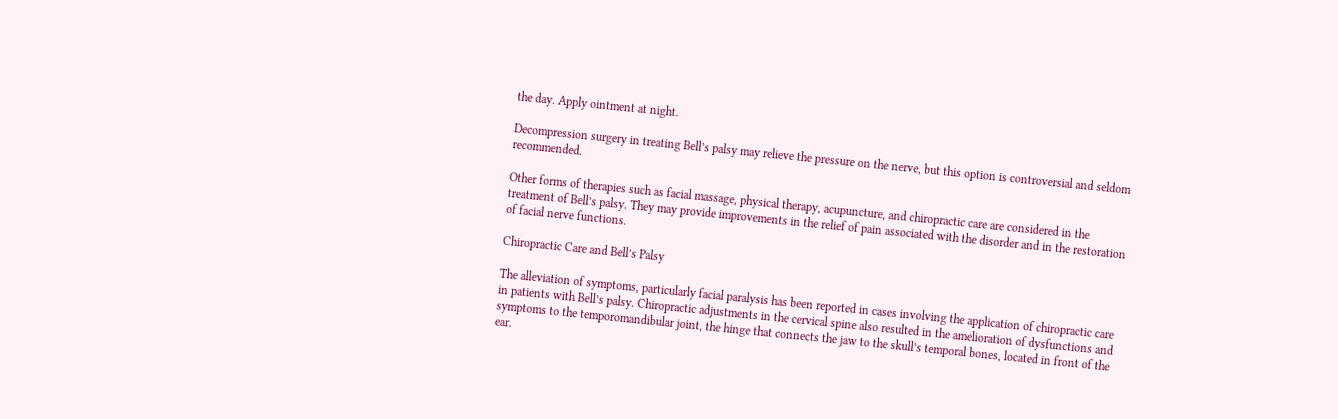the day. Apply ointment at night.

Decompression surgery in treating Bell’s palsy may relieve the pressure on the nerve, but this option is controversial and seldom recommended.

Other forms of therapies such as facial massage, physical therapy, acupuncture, and chiropractic care are considered in the treatment of Bell’s palsy. They may provide improvements in the relief of pain associated with the disorder and in the restoration of facial nerve functions.

Chiropractic Care and Bell’s Palsy

The alleviation of symptoms, particularly facial paralysis has been reported in cases involving the application of chiropractic care in patients with Bell’s palsy. Chiropractic adjustments in the cervical spine also resulted in the amelioration of dysfunctions and symptoms to the temporomandibular joint, the hinge that connects the jaw to the skull’s temporal bones, located in front of the ear.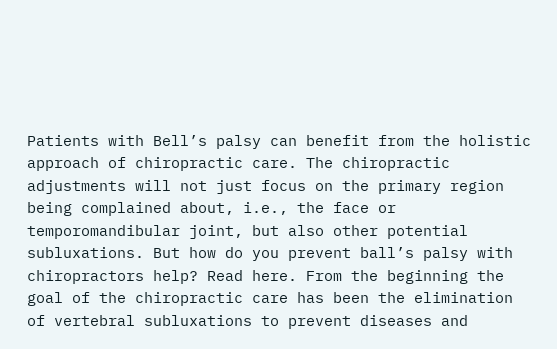Patients with Bell’s palsy can benefit from the holistic approach of chiropractic care. The chiropractic adjustments will not just focus on the primary region being complained about, i.e., the face or temporomandibular joint, but also other potential subluxations. But how do you prevent ball’s palsy with chiropractors help? Read here. From the beginning the goal of the chiropractic care has been the elimination of vertebral subluxations to prevent diseases and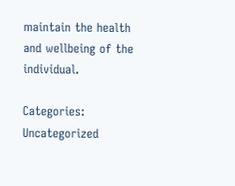maintain the health and wellbeing of the individual.

Categories: Uncategorized